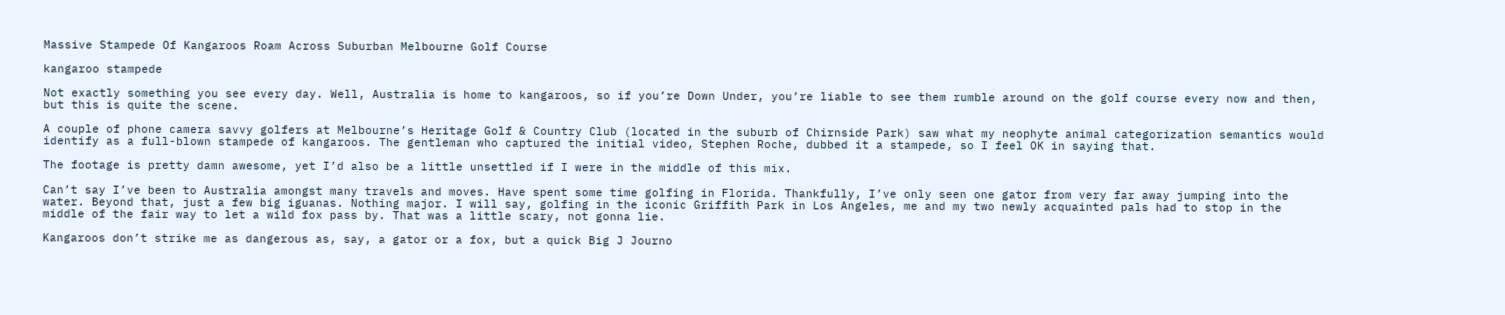Massive Stampede Of Kangaroos Roam Across Suburban Melbourne Golf Course

kangaroo stampede

Not exactly something you see every day. Well, Australia is home to kangaroos, so if you’re Down Under, you’re liable to see them rumble around on the golf course every now and then, but this is quite the scene.

A couple of phone camera savvy golfers at Melbourne’s Heritage Golf & Country Club (located in the suburb of Chirnside Park) saw what my neophyte animal categorization semantics would identify as a full-blown stampede of kangaroos. The gentleman who captured the initial video, Stephen Roche, dubbed it a stampede, so I feel OK in saying that.

The footage is pretty damn awesome, yet I’d also be a little unsettled if I were in the middle of this mix.

Can’t say I’ve been to Australia amongst many travels and moves. Have spent some time golfing in Florida. Thankfully, I’ve only seen one gator from very far away jumping into the water. Beyond that, just a few big iguanas. Nothing major. I will say, golfing in the iconic Griffith Park in Los Angeles, me and my two newly acquainted pals had to stop in the middle of the fair way to let a wild fox pass by. That was a little scary, not gonna lie.

Kangaroos don’t strike me as dangerous as, say, a gator or a fox, but a quick Big J Journo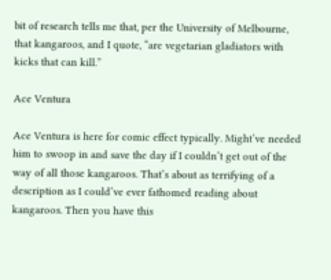bit of research tells me that, per the University of Melbourne, that kangaroos, and I quote, “are vegetarian gladiators with kicks that can kill.”

Ace Ventura

Ace Ventura is here for comic effect typically. Might’ve needed him to swoop in and save the day if I couldn’t get out of the way of all those kangaroos. That’s about as terrifying of a description as I could’ve ever fathomed reading about kangaroos. Then you have this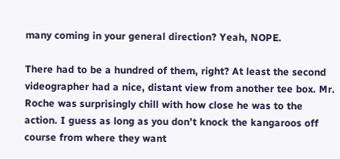many coming in your general direction? Yeah, NOPE.

There had to be a hundred of them, right? At least the second videographer had a nice, distant view from another tee box. Mr. Roche was surprisingly chill with how close he was to the action. I guess as long as you don’t knock the kangaroos off course from where they want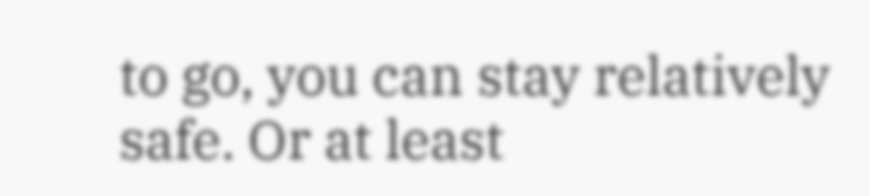to go, you can stay relatively safe. Or at least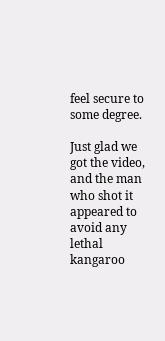feel secure to some degree.

Just glad we got the video, and the man who shot it appeared to avoid any lethal kangaroo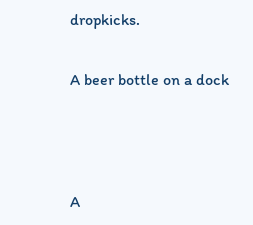dropkicks.

A beer bottle on a dock



A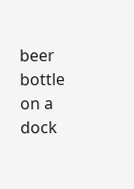beer bottle on a dock